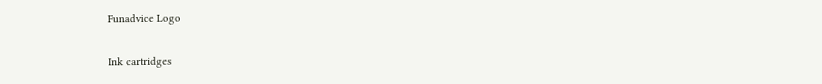Funadvice Logo

Ink cartridges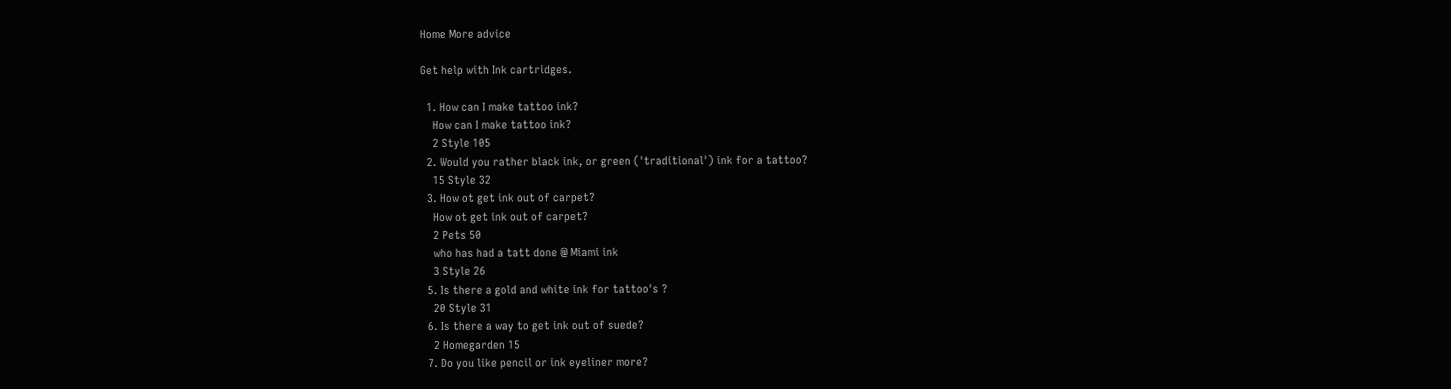Home More advice

Get help with Ink cartridges.

  1. How can I make tattoo ink?
    How can I make tattoo ink?
    2 Style 105
  2. Would you rather black ink, or green ('traditional') ink for a tattoo?
    15 Style 32
  3. How ot get ink out of carpet?
    How ot get ink out of carpet?
    2 Pets 50
    who has had a tatt done @ Miami ink
    3 Style 26
  5. Is there a gold and white ink for tattoo's ?
    20 Style 31
  6. Is there a way to get ink out of suede?
    2 Homegarden 15
  7. Do you like pencil or ink eyeliner more?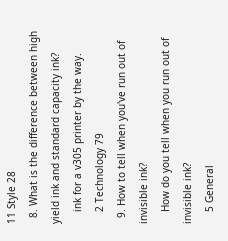11 Style 28
  8. What is the difference between high yield ink and standard capacity ink?
    ink for a v305 printer by the way.
    2 Technology 79
  9. How to tell when you've run out of invisible ink?
    How do you tell when you run out of invisible ink?
    5 General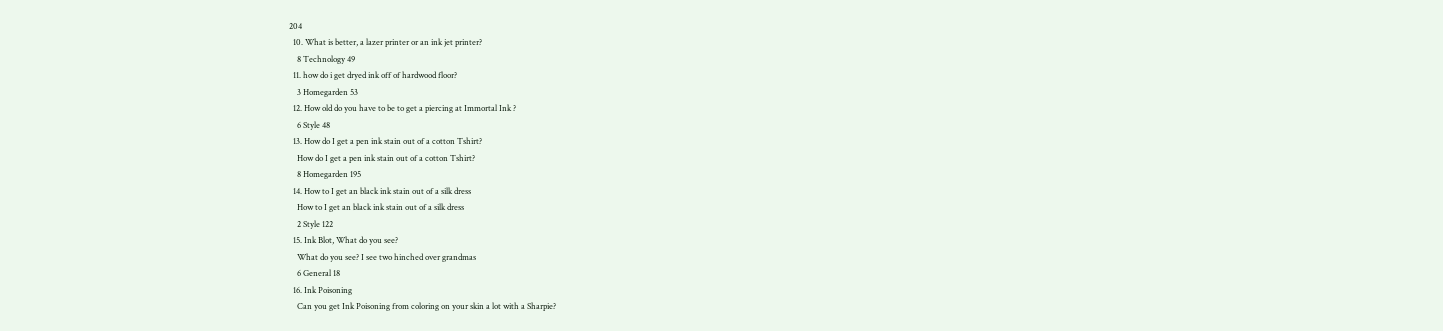204
  10. What is better, a lazer printer or an ink jet printer?
    8 Technology 49
  11. how do i get dryed ink off of hardwood floor?
    3 Homegarden 53
  12. How old do you have to be to get a piercing at Immortal Ink ?
    6 Style 48
  13. How do I get a pen ink stain out of a cotton Tshirt?
    How do I get a pen ink stain out of a cotton Tshirt?
    8 Homegarden 195
  14. How to I get an black ink stain out of a silk dress
    How to I get an black ink stain out of a silk dress
    2 Style 122
  15. Ink Blot, What do you see?
    What do you see? I see two hinched over grandmas
    6 General 18
  16. Ink Poisoning
    Can you get Ink Poisoning from coloring on your skin a lot with a Sharpie?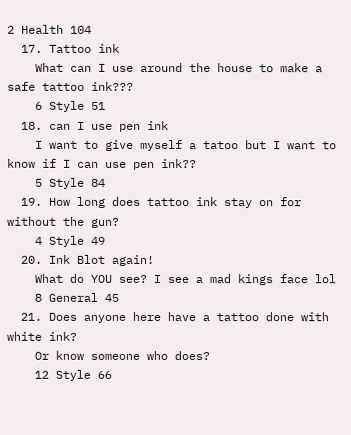2 Health 104
  17. Tattoo ink
    What can I use around the house to make a safe tattoo ink???
    6 Style 51
  18. can I use pen ink
    I want to give myself a tatoo but I want to know if I can use pen ink??
    5 Style 84
  19. How long does tattoo ink stay on for without the gun?
    4 Style 49
  20. Ink Blot again!
    What do YOU see? I see a mad kings face lol
    8 General 45
  21. Does anyone here have a tattoo done with white ink?
    Or know someone who does?
    12 Style 66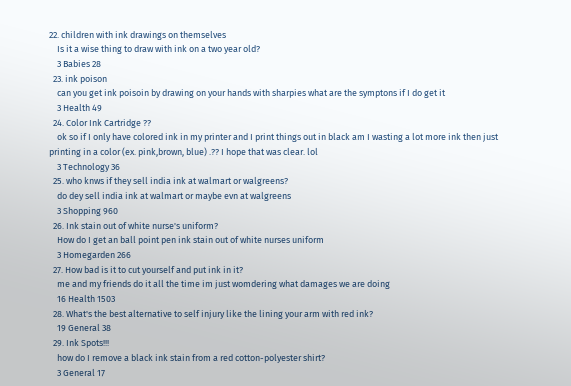22. children with ink drawings on themselves
    Is it a wise thing to draw with ink on a two year old?
    3 Babies 28
  23. ink poison
    can you get ink poisoin by drawing on your hands with sharpies what are the symptons if I do get it
    3 Health 49
  24. Color Ink Cartridge ??
    ok so if I only have colored ink in my printer and I print things out in black am I wasting a lot more ink then just printing in a color (ex. pink,brown, blue) .?? I hope that was clear. lol
    3 Technology 36
  25. who knws if they sell india ink at walmart or walgreens?
    do dey sell india ink at walmart or maybe evn at walgreens
    3 Shopping 960
  26. Ink stain out of white nurse's uniform?
    How do I get an ball point pen ink stain out of white nurses uniform
    3 Homegarden 266
  27. How bad is it to cut yourself and put ink in it?
    me and my friends do it all the time im just womdering what damages we are doing
    16 Health 1503
  28. What's the best alternative to self injury like the lining your arm with red ink?
    19 General 38
  29. Ink Spots!!!
    how do I remove a black ink stain from a red cotton-polyester shirt?
    3 General 17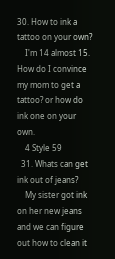30. How to ink a tattoo on your own?
    I'm 14 almost 15. How do I convince my mom to get a tattoo? or how do ink one on your own.
    4 Style 59
  31. Whats can get ink out of jeans?
    My sister got ink on her new jeans and we can figure out how to clean it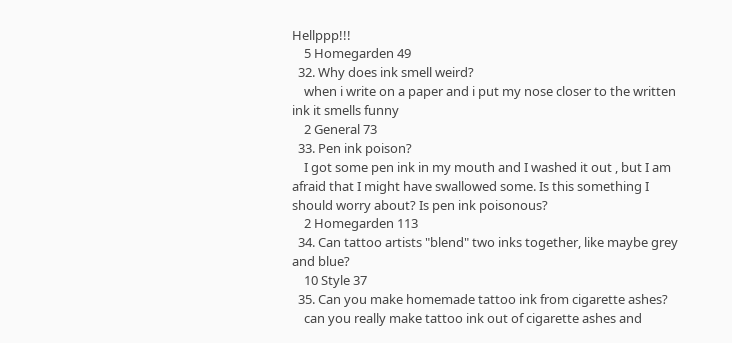Hellppp!!!
    5 Homegarden 49
  32. Why does ink smell weird?
    when i write on a paper and i put my nose closer to the written ink it smells funny
    2 General 73
  33. Pen ink poison?
    I got some pen ink in my mouth and I washed it out , but I am afraid that I might have swallowed some. Is this something I should worry about? Is pen ink poisonous?
    2 Homegarden 113
  34. Can tattoo artists "blend" two inks together, like maybe grey and blue?
    10 Style 37
  35. Can you make homemade tattoo ink from cigarette ashes?
    can you really make tattoo ink out of cigarette ashes and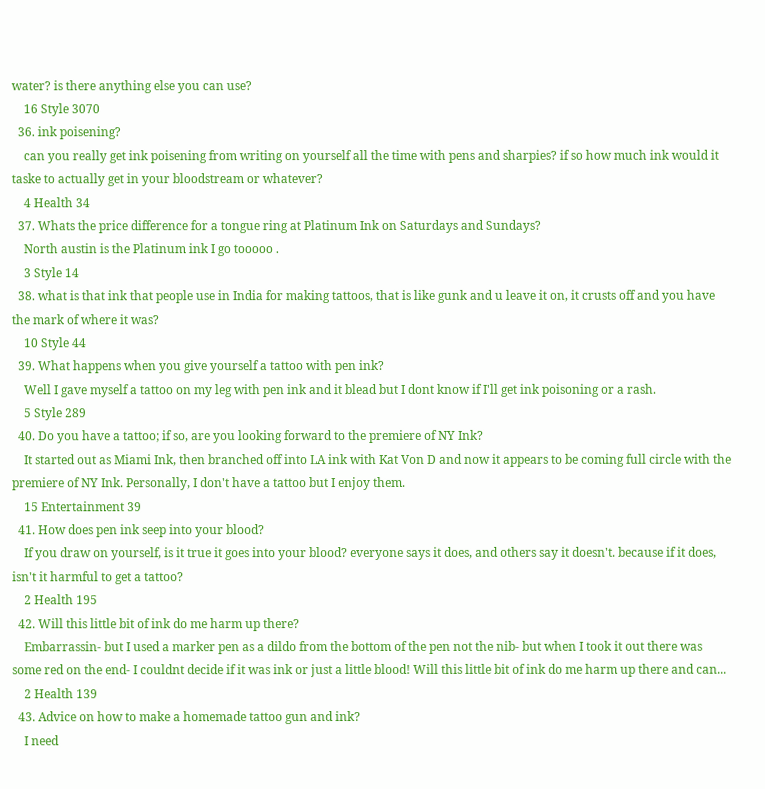water? is there anything else you can use?
    16 Style 3070
  36. ink poisening?
    can you really get ink poisening from writing on yourself all the time with pens and sharpies? if so how much ink would it taske to actually get in your bloodstream or whatever?
    4 Health 34
  37. Whats the price difference for a tongue ring at Platinum Ink on Saturdays and Sundays?
    North austin is the Platinum ink I go tooooo .
    3 Style 14
  38. what is that ink that people use in India for making tattoos, that is like gunk and u leave it on, it crusts off and you have the mark of where it was?
    10 Style 44
  39. What happens when you give yourself a tattoo with pen ink?
    Well I gave myself a tattoo on my leg with pen ink and it blead but I dont know if I'll get ink poisoning or a rash.
    5 Style 289
  40. Do you have a tattoo; if so, are you looking forward to the premiere of NY Ink?
    It started out as Miami Ink, then branched off into LA ink with Kat Von D and now it appears to be coming full circle with the premiere of NY Ink. Personally, I don't have a tattoo but I enjoy them.
    15 Entertainment 39
  41. How does pen ink seep into your blood?
    If you draw on yourself, is it true it goes into your blood? everyone says it does, and others say it doesn't. because if it does, isn't it harmful to get a tattoo?
    2 Health 195
  42. Will this little bit of ink do me harm up there?
    Embarrassin- but I used a marker pen as a dildo from the bottom of the pen not the nib- but when I took it out there was some red on the end- I couldnt decide if it was ink or just a little blood! Will this little bit of ink do me harm up there and can...
    2 Health 139
  43. Advice on how to make a homemade tattoo gun and ink?
    I need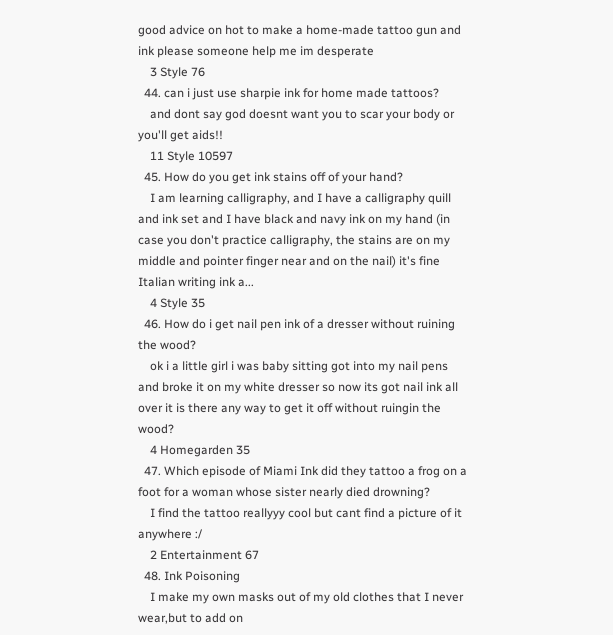good advice on hot to make a home-made tattoo gun and ink please someone help me im desperate
    3 Style 76
  44. can i just use sharpie ink for home made tattoos?
    and dont say god doesnt want you to scar your body or you'll get aids!!
    11 Style 10597
  45. How do you get ink stains off of your hand?
    I am learning calligraphy, and I have a calligraphy quill and ink set and I have black and navy ink on my hand (in case you don't practice calligraphy, the stains are on my middle and pointer finger near and on the nail) it's fine Italian writing ink a...
    4 Style 35
  46. How do i get nail pen ink of a dresser without ruining the wood?
    ok i a little girl i was baby sitting got into my nail pens and broke it on my white dresser so now its got nail ink all over it is there any way to get it off without ruingin the wood?
    4 Homegarden 35
  47. Which episode of Miami Ink did they tattoo a frog on a foot for a woman whose sister nearly died drowning?
    I find the tattoo reallyyy cool but cant find a picture of it anywhere :/
    2 Entertainment 67
  48. Ink Poisoning
    I make my own masks out of my old clothes that I never wear,but to add on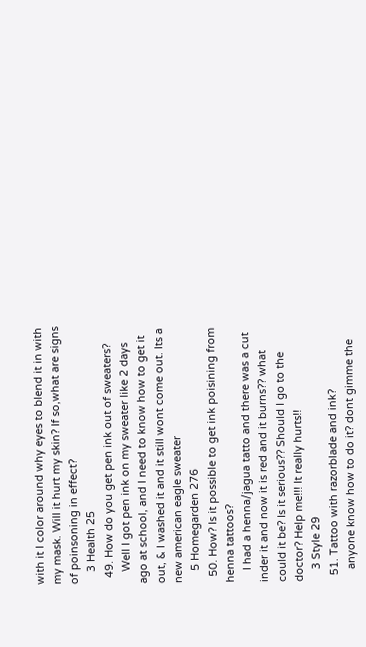with it I color around why eyes to blend it in with my mask. Will it hurt my skin? If so,what are signs of poinsoning in effect?
    3 Health 25
  49. How do you get pen ink out of sweaters?
    Well I got pen ink on my sweater like 2 days ago at school, and I need to know how to get it out, & I washed it and it still wont come out. Its a new american eagle sweater
    5 Homegarden 276
  50. How? Is it possible to get ink poisining from henna tattoos?
    I had a henna/jagua tatto and there was a cut inder it and now it is red and it burns?? what could it be? Is it serious?? Should I go to the doctor? Help me!!! It really hurts!!
    3 Style 29
  51. Tattoo with razorblade and ink?
    anyone know how to do it? dont gimme the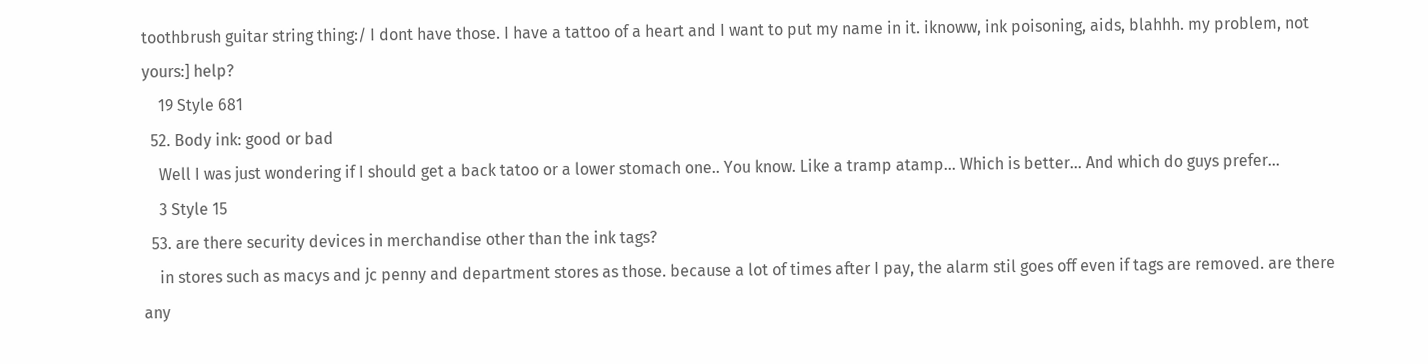toothbrush guitar string thing:/ I dont have those. I have a tattoo of a heart and I want to put my name in it. iknoww, ink poisoning, aids, blahhh. my problem, not yours:] help?
    19 Style 681
  52. Body ink: good or bad
    Well I was just wondering if I should get a back tatoo or a lower stomach one.. You know. Like a tramp atamp... Which is better... And which do guys prefer...
    3 Style 15
  53. are there security devices in merchandise other than the ink tags?
    in stores such as macys and jc penny and department stores as those. because a lot of times after I pay, the alarm stil goes off even if tags are removed. are there any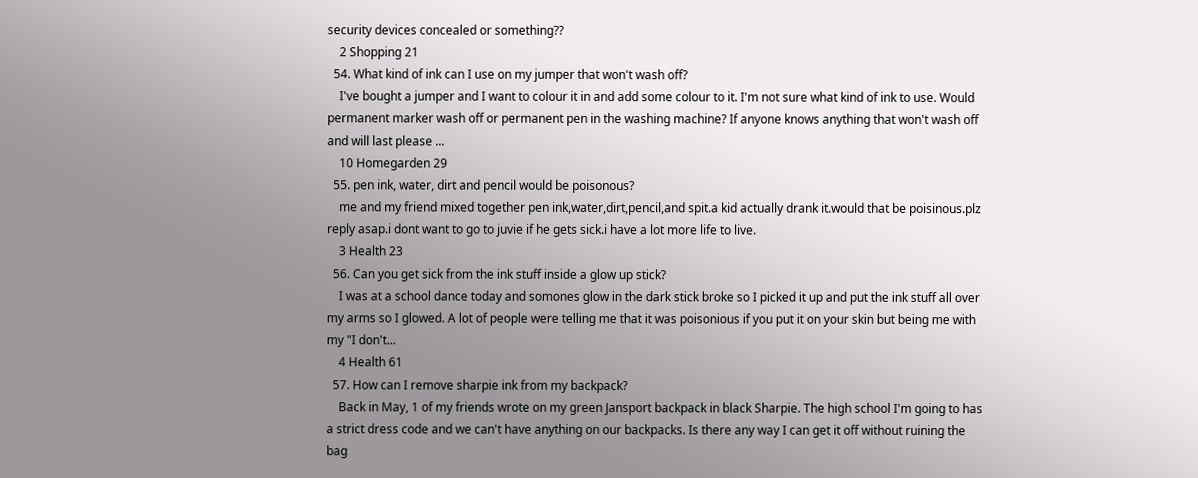security devices concealed or something??
    2 Shopping 21
  54. What kind of ink can I use on my jumper that won't wash off?
    I've bought a jumper and I want to colour it in and add some colour to it. I'm not sure what kind of ink to use. Would permanent marker wash off or permanent pen in the washing machine? If anyone knows anything that won't wash off and will last please ...
    10 Homegarden 29
  55. pen ink, water, dirt and pencil would be poisonous?
    me and my friend mixed together pen ink,water,dirt,pencil,and spit.a kid actually drank it.would that be poisinous.plz reply asap.i dont want to go to juvie if he gets sick.i have a lot more life to live.
    3 Health 23
  56. Can you get sick from the ink stuff inside a glow up stick?
    I was at a school dance today and somones glow in the dark stick broke so I picked it up and put the ink stuff all over my arms so I glowed. A lot of people were telling me that it was poisonious if you put it on your skin but being me with my "I don't...
    4 Health 61
  57. How can I remove sharpie ink from my backpack?
    Back in May, 1 of my friends wrote on my green Jansport backpack in black Sharpie. The high school I'm going to has a strict dress code and we can't have anything on our backpacks. Is there any way I can get it off without ruining the bag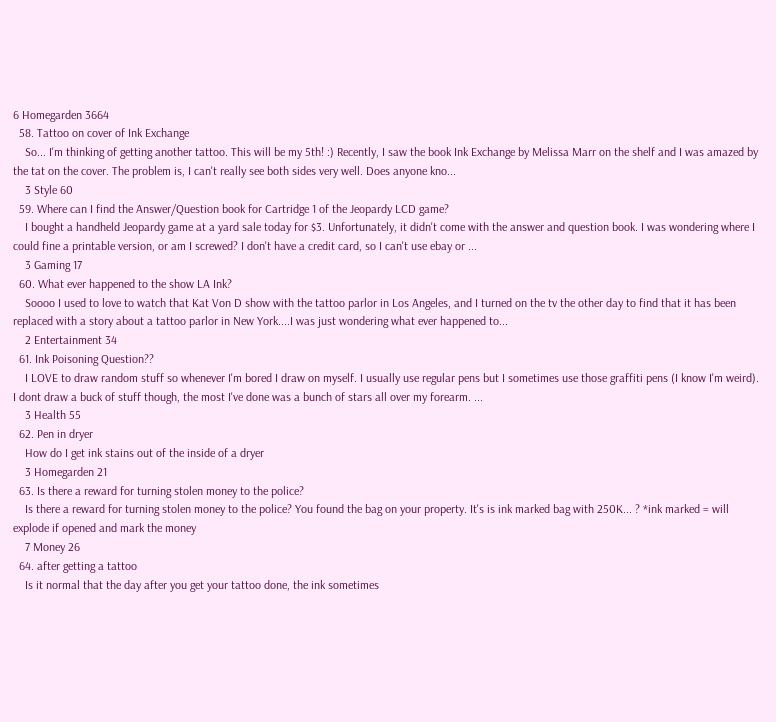6 Homegarden 3664
  58. Tattoo on cover of Ink Exchange
    So... I'm thinking of getting another tattoo. This will be my 5th! :) Recently, I saw the book Ink Exchange by Melissa Marr on the shelf and I was amazed by the tat on the cover. The problem is, I can't really see both sides very well. Does anyone kno...
    3 Style 60
  59. Where can I find the Answer/Question book for Cartridge 1 of the Jeopardy LCD game?
    I bought a handheld Jeopardy game at a yard sale today for $3. Unfortunately, it didn't come with the answer and question book. I was wondering where I could fine a printable version, or am I screwed? I don't have a credit card, so I can't use ebay or ...
    3 Gaming 17
  60. What ever happened to the show LA Ink?
    Soooo I used to love to watch that Kat Von D show with the tattoo parlor in Los Angeles, and I turned on the tv the other day to find that it has been replaced with a story about a tattoo parlor in New York....I was just wondering what ever happened to...
    2 Entertainment 34
  61. Ink Poisoning Question??
    I LOVE to draw random stuff so whenever I'm bored I draw on myself. I usually use regular pens but I sometimes use those graffiti pens (I know I'm weird). I dont draw a buck of stuff though, the most I've done was a bunch of stars all over my forearm. ...
    3 Health 55
  62. Pen in dryer
    How do I get ink stains out of the inside of a dryer
    3 Homegarden 21
  63. Is there a reward for turning stolen money to the police?
    Is there a reward for turning stolen money to the police? You found the bag on your property. It's is ink marked bag with 250K... ? *ink marked = will explode if opened and mark the money
    7 Money 26
  64. after getting a tattoo
    Is it normal that the day after you get your tattoo done, the ink sometimes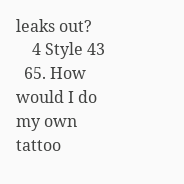leaks out?
    4 Style 43
  65. How would I do my own tattoo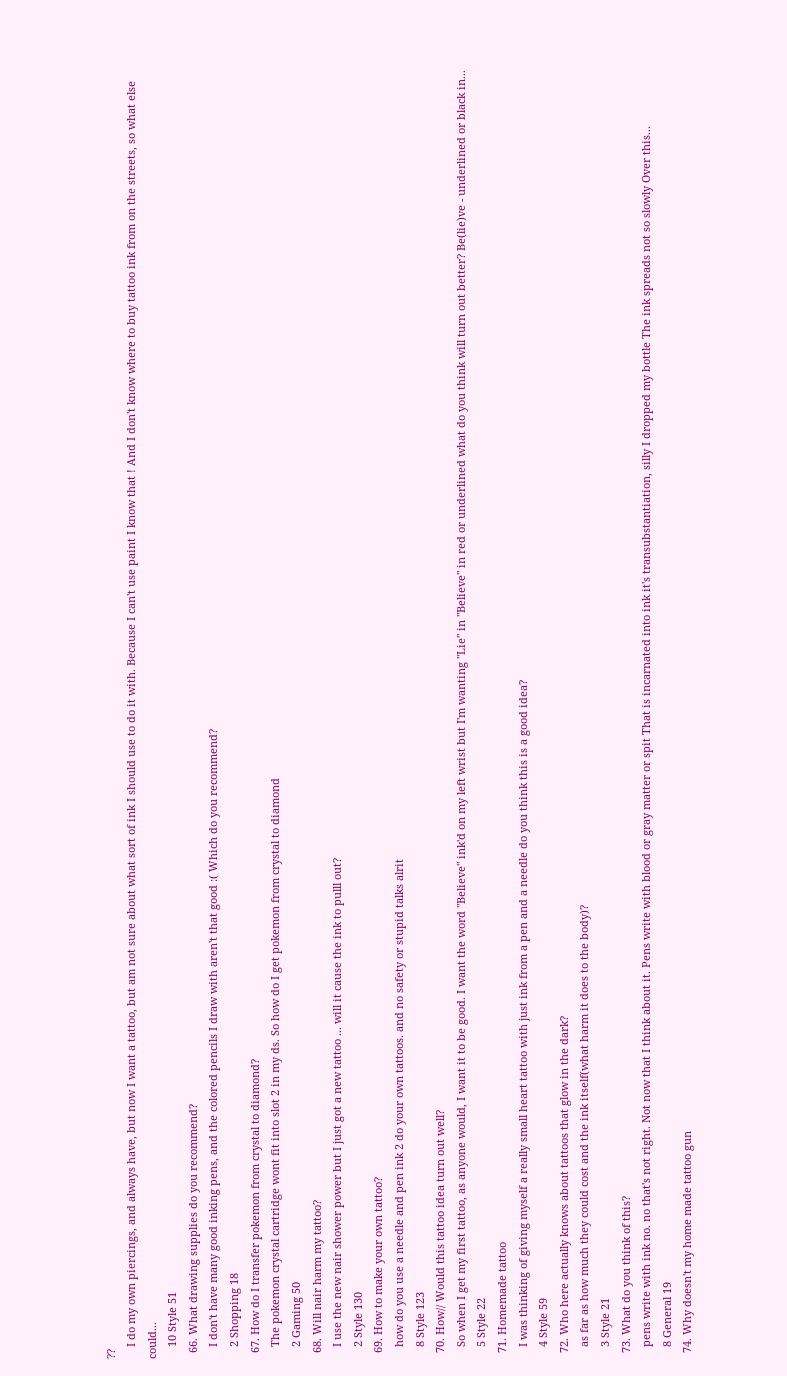??
    I do my own piercings, and always have, but now I want a tattoo, but am not sure about what sort of ink I should use to do it with. Because I can't use paint I know that ! And I don't know where to buy tattoo ink from on the streets, so what else could...
    10 Style 51
  66. What drawing supplies do you recommend?
    I don't have many good inking pens, and the colored pencils I draw with aren't that good :( Which do you recommend?
    2 Shopping 18
  67. How do I transfer pokemon from crystal to diamond?
    The pokemon crystal cartridge wont fit into slot 2 in my ds. So how do I get pokemon from crystal to diamond
    2 Gaming 50
  68. Will nair harm my tattoo?
    I use the new nair shower power but I just got a new tattoo ... will it cause the ink to pulll out?
    2 Style 130
  69. How to make your own tattoo?
    how do you use a needle and pen ink 2 do your own tattoos. and no safety or stupid talks alrit
    8 Style 123
  70. How// Would this tattoo idea turn out well?
    So when I get my first tattoo, as anyone would, I want it to be good. I want the word "Believe" ink'd on my left wrist but I'm wanting "Lie" in "Believe" in red or underlined what do you think will turn out better? Be(lie)ve - underlined or black in...
    5 Style 22
  71. Homemade tattoo
    I was thinking of giving myself a really small heart tattoo with just ink from a pen and a needle do you think this is a good idea?
    4 Style 59
  72. Who here actually knows about tattoos that glow in the dark?
    as far as how much they could cost and the ink itself(what harm it does to the body)?
    3 Style 21
  73. What do you think of this?
    pens write with ink no. no that's not right. Not now that I think about it. Pens write with blood or gray matter or spit That is incarnated into ink it's transubstantiation, silly I dropped my bottle The ink spreads not so slowly Over this...
    8 General 19
  74. Why doesn't my home made tattoo gun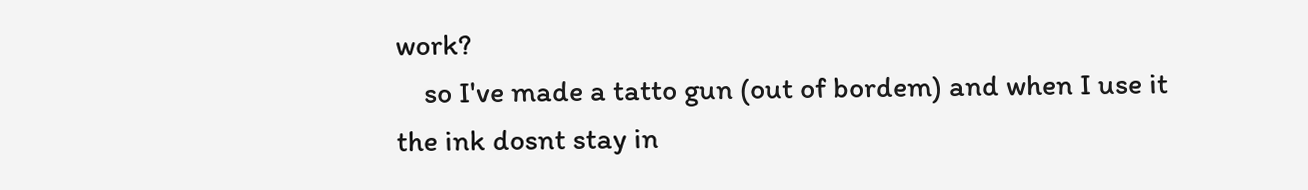work?
    so I've made a tatto gun (out of bordem) and when I use it the ink dosnt stay in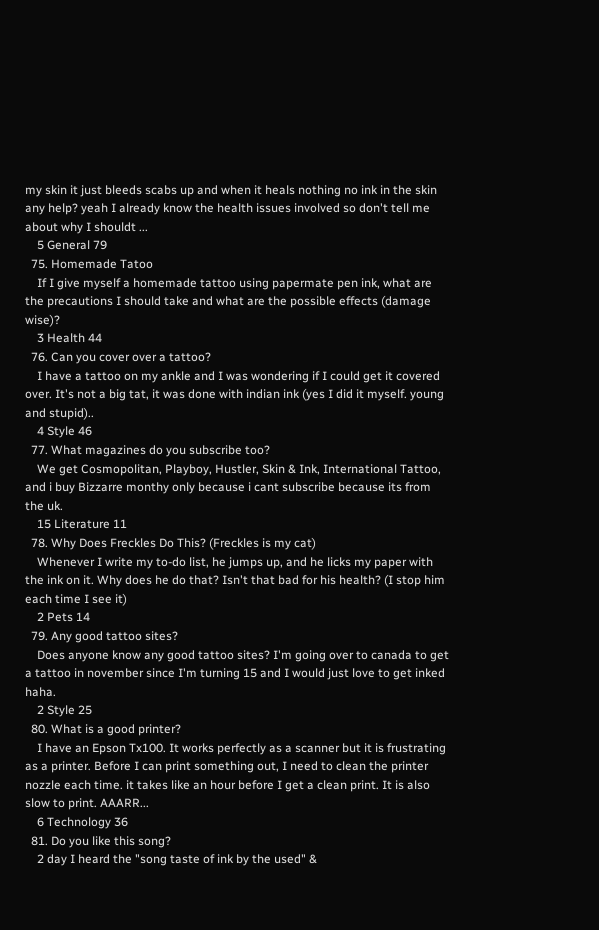my skin it just bleeds scabs up and when it heals nothing no ink in the skin any help? yeah I already know the health issues involved so don't tell me about why I shouldt ...
    5 General 79
  75. Homemade Tatoo
    If I give myself a homemade tattoo using papermate pen ink, what are the precautions I should take and what are the possible effects (damage wise)?
    3 Health 44
  76. Can you cover over a tattoo?
    I have a tattoo on my ankle and I was wondering if I could get it covered over. It's not a big tat, it was done with indian ink (yes I did it myself. young and stupid)..
    4 Style 46
  77. What magazines do you subscribe too?
    We get Cosmopolitan, Playboy, Hustler, Skin & Ink, International Tattoo, and i buy Bizzarre monthy only because i cant subscribe because its from the uk.
    15 Literature 11
  78. Why Does Freckles Do This? (Freckles is my cat)
    Whenever I write my to-do list, he jumps up, and he licks my paper with the ink on it. Why does he do that? Isn't that bad for his health? (I stop him each time I see it)
    2 Pets 14
  79. Any good tattoo sites?
    Does anyone know any good tattoo sites? I'm going over to canada to get a tattoo in november since I'm turning 15 and I would just love to get inked haha.
    2 Style 25
  80. What is a good printer?
    I have an Epson Tx100. It works perfectly as a scanner but it is frustrating as a printer. Before I can print something out, I need to clean the printer nozzle each time. it takes like an hour before I get a clean print. It is also slow to print. AAARR...
    6 Technology 36
  81. Do you like this song?
    2 day I heard the "song taste of ink by the used" &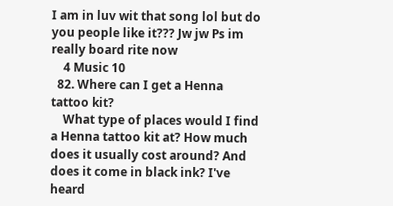I am in luv wit that song lol but do you people like it??? Jw jw Ps im really board rite now
    4 Music 10
  82. Where can I get a Henna tattoo kit?
    What type of places would I find a Henna tattoo kit at? How much does it usually cost around? And does it come in black ink? I've heard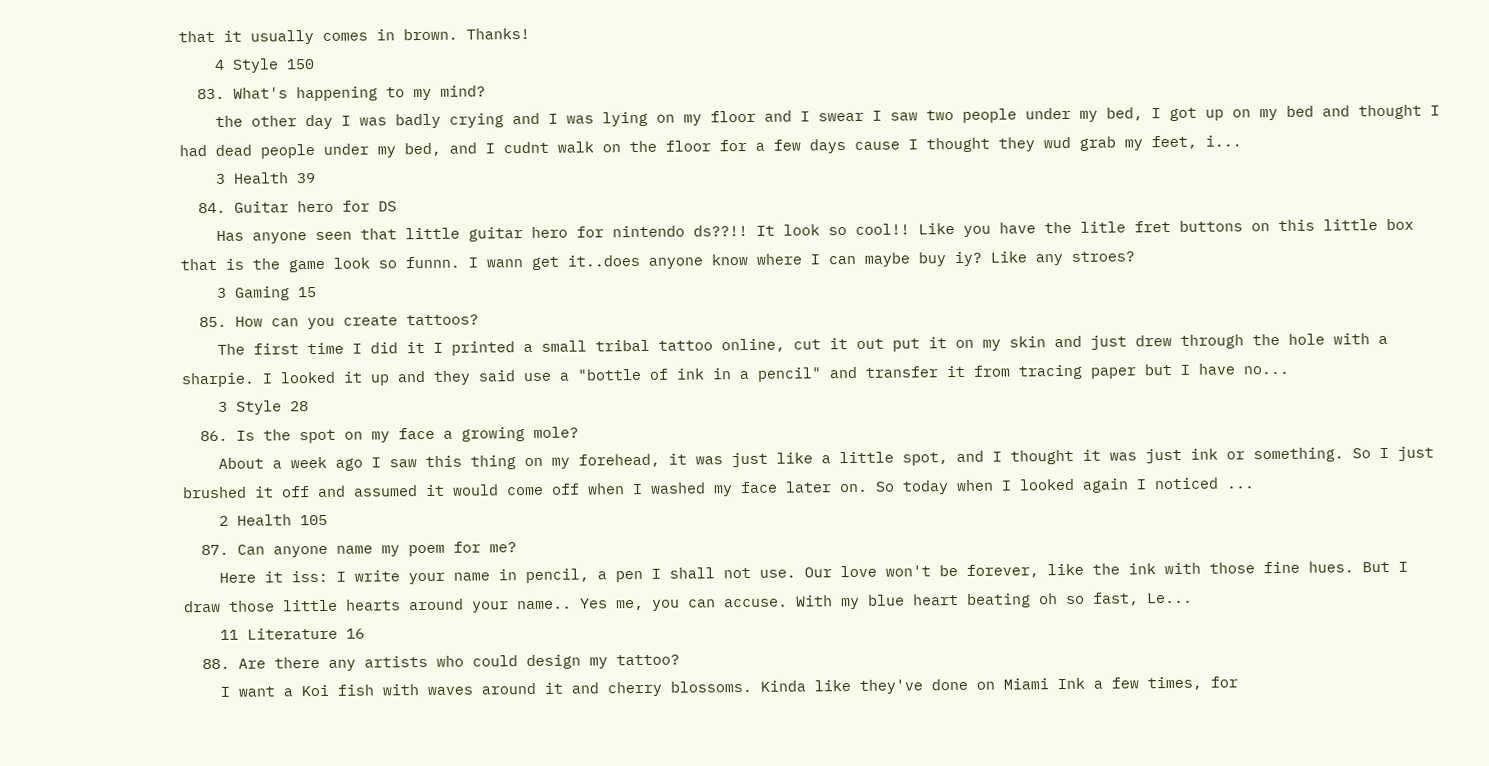that it usually comes in brown. Thanks!
    4 Style 150
  83. What's happening to my mind?
    the other day I was badly crying and I was lying on my floor and I swear I saw two people under my bed, I got up on my bed and thought I had dead people under my bed, and I cudnt walk on the floor for a few days cause I thought they wud grab my feet, i...
    3 Health 39
  84. Guitar hero for DS
    Has anyone seen that little guitar hero for nintendo ds??!! It look so cool!! Like you have the litle fret buttons on this little box that is the game look so funnn. I wann get it..does anyone know where I can maybe buy iy? Like any stroes?
    3 Gaming 15
  85. How can you create tattoos?
    The first time I did it I printed a small tribal tattoo online, cut it out put it on my skin and just drew through the hole with a sharpie. I looked it up and they said use a "bottle of ink in a pencil" and transfer it from tracing paper but I have no...
    3 Style 28
  86. Is the spot on my face a growing mole?
    About a week ago I saw this thing on my forehead, it was just like a little spot, and I thought it was just ink or something. So I just brushed it off and assumed it would come off when I washed my face later on. So today when I looked again I noticed ...
    2 Health 105
  87. Can anyone name my poem for me?
    Here it iss: I write your name in pencil, a pen I shall not use. Our love won't be forever, like the ink with those fine hues. But I draw those little hearts around your name.. Yes me, you can accuse. With my blue heart beating oh so fast, Le...
    11 Literature 16
  88. Are there any artists who could design my tattoo?
    I want a Koi fish with waves around it and cherry blossoms. Kinda like they've done on Miami Ink a few times, for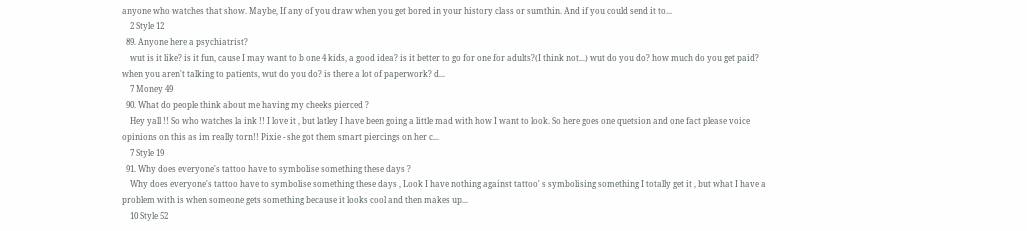anyone who watches that show. Maybe, If any of you draw when you get bored in your history class or sumthin. And if you could send it to...
    2 Style 12
  89. Anyone here a psychiatrist?
    wut is it like? is it fun, cause I may want to b one 4 kids, a good idea? is it better to go for one for adults?(I think not...) wut do you do? how much do you get paid? when you aren't talking to patients, wut do you do? is there a lot of paperwork? d...
    7 Money 49
  90. What do people think about me having my cheeks pierced ?
    Hey yall !! So who watches la ink !! I love it , but latley I have been going a little mad with how I want to look. So here goes one quetsion and one fact please voice opinions on this as im really torn!! Pixie - she got them smart piercings on her c...
    7 Style 19
  91. Why does everyone's tattoo have to symbolise something these days ?
    Why does everyone's tattoo have to symbolise something these days , Look I have nothing against tattoo' s symbolising something I totally get it , but what I have a problem with is when someone gets something because it looks cool and then makes up...
    10 Style 52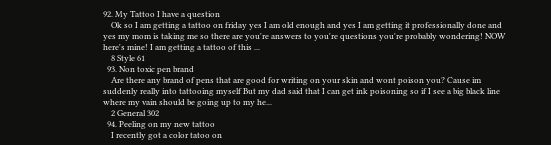92. My Tattoo I have a question
    Ok so I am getting a tattoo on friday yes I am old enough and yes I am getting it professionally done and yes my mom is taking me so there are you're answers to you're questions you're probably wondering! NOW here's mine! I am getting a tattoo of this ...
    8 Style 61
  93. Non toxic pen brand
    Are there any brand of pens that are good for writing on your skin and wont poison you? Cause im suddenly really into tattooing myself But my dad said that I can get ink poisoning so if I see a big black line where my vain should be going up to my he...
    2 General 302
  94. Peeling on my new tattoo
    I recently got a color tatoo on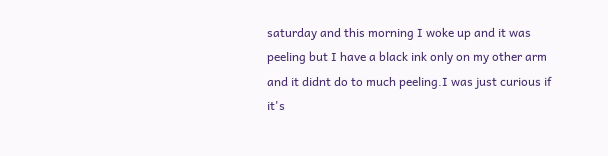saturday and this morning I woke up and it was peeling but I have a black ink only on my other arm and it didnt do to much peeling.I was just curious if it's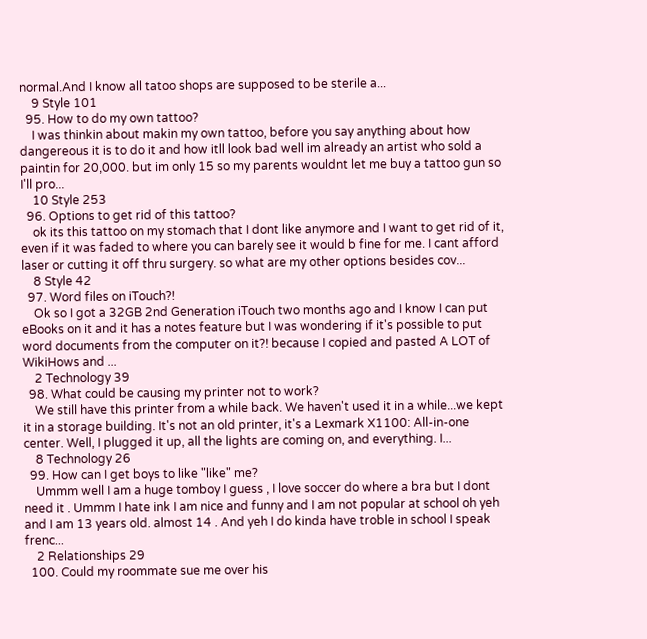normal.And I know all tatoo shops are supposed to be sterile a...
    9 Style 101
  95. How to do my own tattoo?
    I was thinkin about makin my own tattoo, before you say anything about how dangereous it is to do it and how itll look bad well im already an artist who sold a paintin for 20,000. but im only 15 so my parents wouldnt let me buy a tattoo gun so I'll pro...
    10 Style 253
  96. Options to get rid of this tattoo?
    ok its this tattoo on my stomach that I dont like anymore and I want to get rid of it, even if it was faded to where you can barely see it would b fine for me. I cant afford laser or cutting it off thru surgery. so what are my other options besides cov...
    8 Style 42
  97. Word files on iTouch?!
    Ok so I got a 32GB 2nd Generation iTouch two months ago and I know I can put eBooks on it and it has a notes feature but I was wondering if it's possible to put word documents from the computer on it?! because I copied and pasted A LOT of WikiHows and ...
    2 Technology 39
  98. What could be causing my printer not to work?
    We still have this printer from a while back. We haven't used it in a while...we kept it in a storage building. It's not an old printer, it's a Lexmark X1100: All-in-one center. Well, I plugged it up, all the lights are coming on, and everything. I...
    8 Technology 26
  99. How can I get boys to like "like" me?
    Ummm well I am a huge tomboy I guess , I love soccer do where a bra but I dont need it . Ummm I hate ink I am nice and funny and I am not popular at school oh yeh and I am 13 years old. almost 14 . And yeh I do kinda have troble in school I speak frenc...
    2 Relationships 29
  100. Could my roommate sue me over his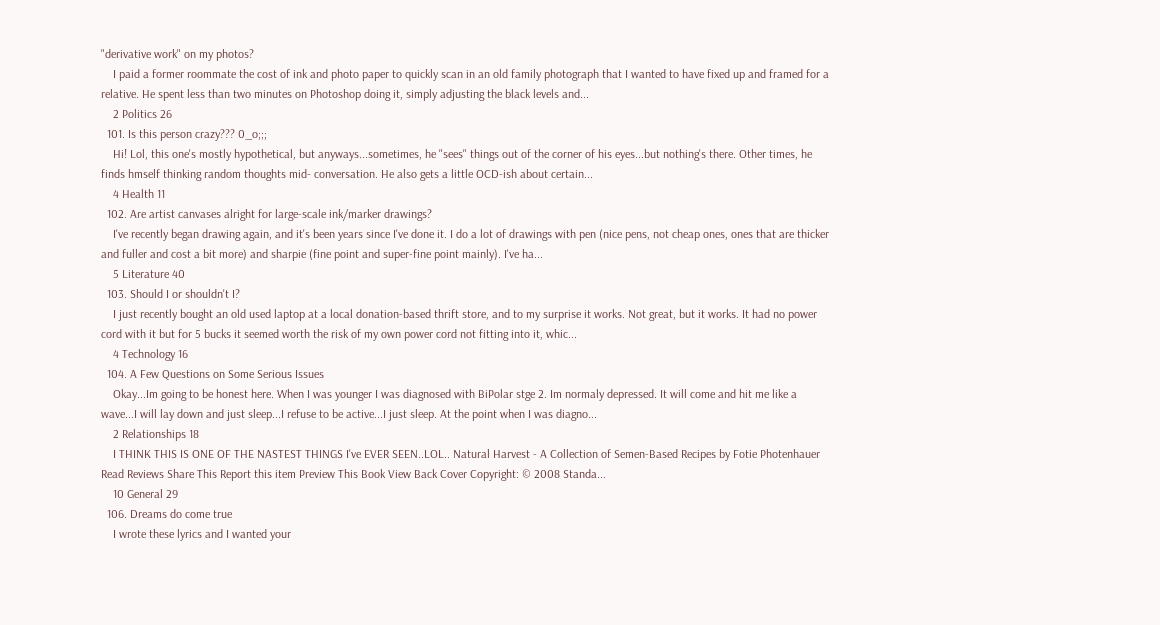"derivative work" on my photos?
    I paid a former roommate the cost of ink and photo paper to quickly scan in an old family photograph that I wanted to have fixed up and framed for a relative. He spent less than two minutes on Photoshop doing it, simply adjusting the black levels and...
    2 Politics 26
  101. Is this person crazy??? 0_o;;;
    Hi! Lol, this one's mostly hypothetical, but anyways...sometimes, he "sees" things out of the corner of his eyes...but nothing's there. Other times, he finds hmself thinking random thoughts mid- conversation. He also gets a little OCD-ish about certain...
    4 Health 11
  102. Are artist canvases alright for large-scale ink/marker drawings?
    I've recently began drawing again, and it's been years since I've done it. I do a lot of drawings with pen (nice pens, not cheap ones, ones that are thicker and fuller and cost a bit more) and sharpie (fine point and super-fine point mainly). I've ha...
    5 Literature 40
  103. Should I or shouldn't I?
    I just recently bought an old used laptop at a local donation-based thrift store, and to my surprise it works. Not great, but it works. It had no power cord with it but for 5 bucks it seemed worth the risk of my own power cord not fitting into it, whic...
    4 Technology 16
  104. A Few Questions on Some Serious Issues
    Okay...Im going to be honest here. When I was younger I was diagnosed with BiPolar stge 2. Im normaly depressed. It will come and hit me like a wave...I will lay down and just sleep...I refuse to be active...I just sleep. At the point when I was diagno...
    2 Relationships 18
    I THINK THIS IS ONE OF THE NASTEST THINGS I've EVER SEEN..LOL.. Natural Harvest - A Collection of Semen-Based Recipes by Fotie Photenhauer Read Reviews Share This Report this item Preview This Book View Back Cover Copyright: © 2008 Standa...
    10 General 29
  106. Dreams do come true
    I wrote these lyrics and I wanted your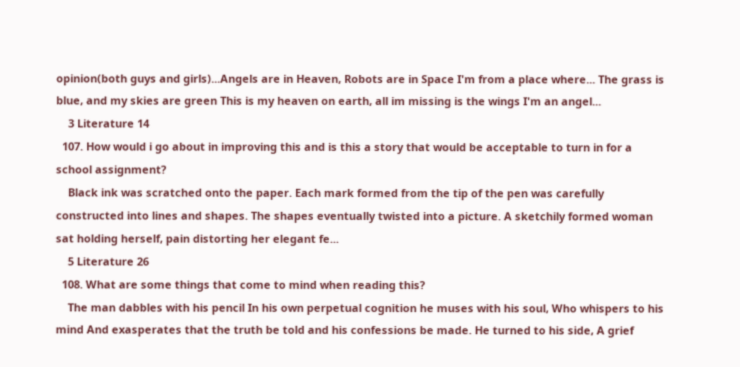opinion(both guys and girls)...Angels are in Heaven, Robots are in Space I'm from a place where... The grass is blue, and my skies are green This is my heaven on earth, all im missing is the wings I'm an angel...
    3 Literature 14
  107. How would i go about in improving this and is this a story that would be acceptable to turn in for a school assignment?
    Black ink was scratched onto the paper. Each mark formed from the tip of the pen was carefully constructed into lines and shapes. The shapes eventually twisted into a picture. A sketchily formed woman sat holding herself, pain distorting her elegant fe...
    5 Literature 26
  108. What are some things that come to mind when reading this?
    The man dabbles with his pencil In his own perpetual cognition he muses with his soul, Who whispers to his mind And exasperates that the truth be told and his confessions be made. He turned to his side, A grief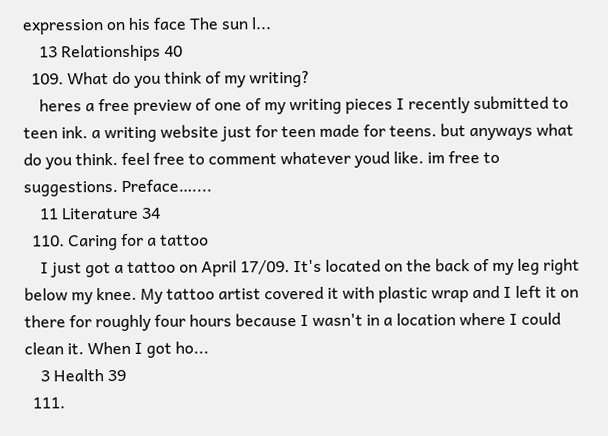expression on his face The sun l...
    13 Relationships 40
  109. What do you think of my writing?
    heres a free preview of one of my writing pieces I recently submitted to teen ink. a writing website just for teen made for teens. but anyways what do you think. feel free to comment whatever youd like. im free to suggestions. Preface…....
    11 Literature 34
  110. Caring for a tattoo
    I just got a tattoo on April 17/09. It's located on the back of my leg right below my knee. My tattoo artist covered it with plastic wrap and I left it on there for roughly four hours because I wasn't in a location where I could clean it. When I got ho...
    3 Health 39
  111.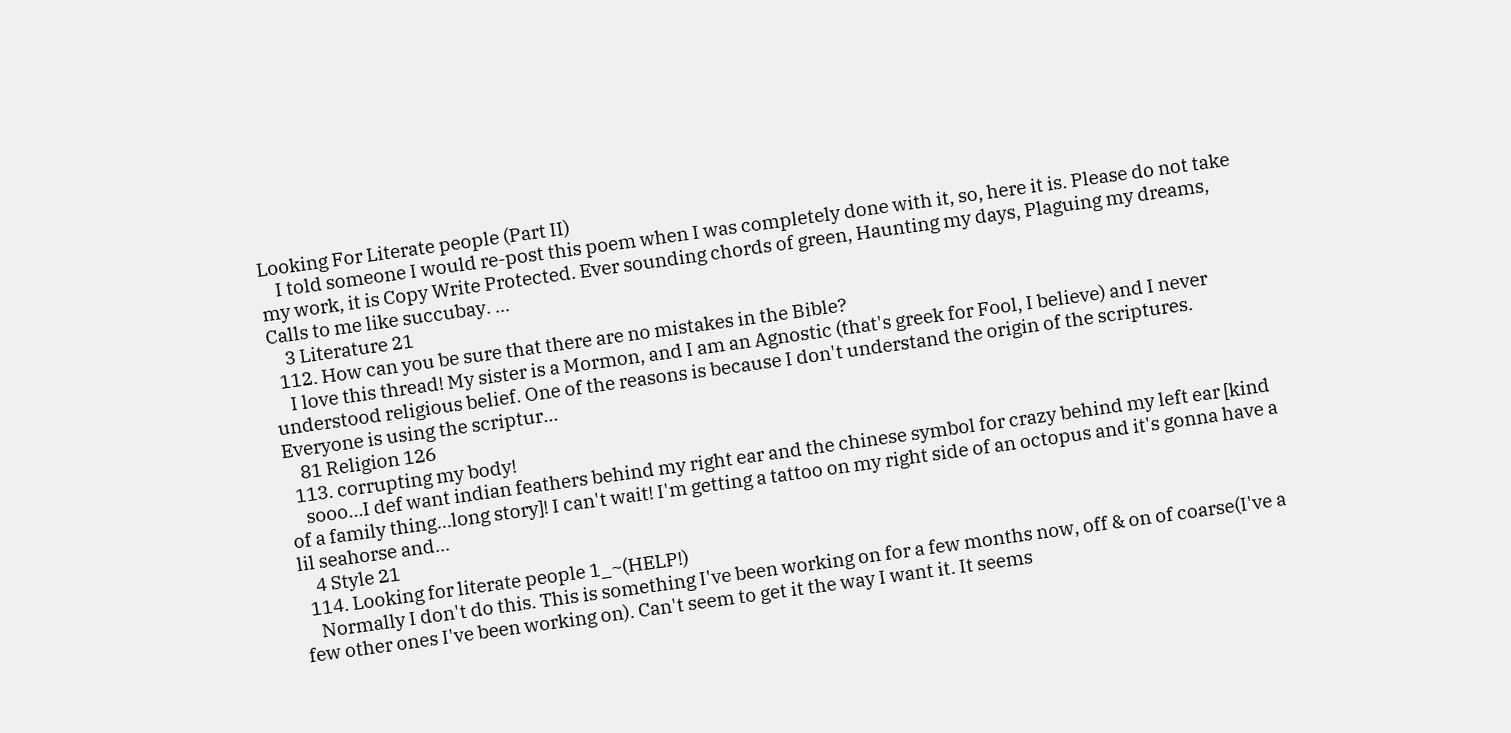Looking For Literate people (Part II)
    I told someone I would re-post this poem when I was completely done with it, so, here it is. Please do not take my work, it is Copy Write Protected. Ever sounding chords of green, Haunting my days, Plaguing my dreams, Calls to me like succubay. ...
    3 Literature 21
  112. How can you be sure that there are no mistakes in the Bible?
    I love this thread! My sister is a Mormon, and I am an Agnostic (that's greek for Fool, I believe) and I never understood religious belief. One of the reasons is because I don't understand the origin of the scriptures. Everyone is using the scriptur...
    81 Religion 126
  113. corrupting my body!
    sooo...I def want indian feathers behind my right ear and the chinese symbol for crazy behind my left ear [kind of a family thing...long story]! I can't wait! I'm getting a tattoo on my right side of an octopus and it's gonna have a lil seahorse and...
    4 Style 21
  114. Looking for literate people 1_~(HELP!)
    Normally I don't do this. This is something I've been working on for a few months now, off & on of coarse(I've a few other ones I've been working on). Can't seem to get it the way I want it. It seems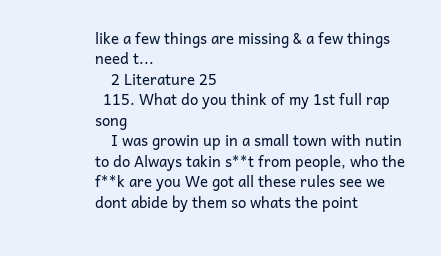like a few things are missing & a few things need t...
    2 Literature 25
  115. What do you think of my 1st full rap song
    I was growin up in a small town with nutin to do Always takin s**t from people, who the f**k are you We got all these rules see we dont abide by them so whats the point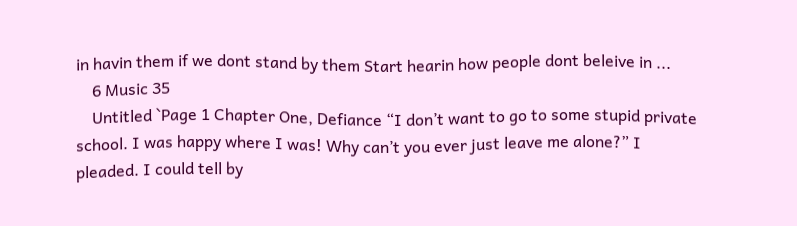in havin them if we dont stand by them Start hearin how people dont beleive in ...
    6 Music 35
    Untitled `Page 1 Chapter One, Defiance “I don’t want to go to some stupid private school. I was happy where I was! Why can’t you ever just leave me alone?” I pleaded. I could tell by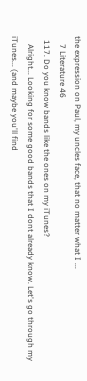the expression on Paul, my uncles face, that no matter what I ...
    7 Literature 46
  117. Do you know bands like the ones on my iTunes?
    Alright... Looking for some good bands that I dont already know. Let's go through my iTunes... (and maybe you'll find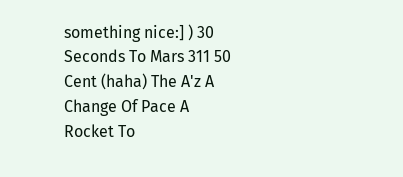something nice:] ) 30 Seconds To Mars 311 50 Cent (haha) The A'z A Change Of Pace A Rocket To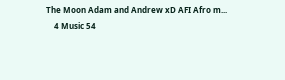The Moon Adam and Andrew xD AFI Afro m...
    4 Music 54